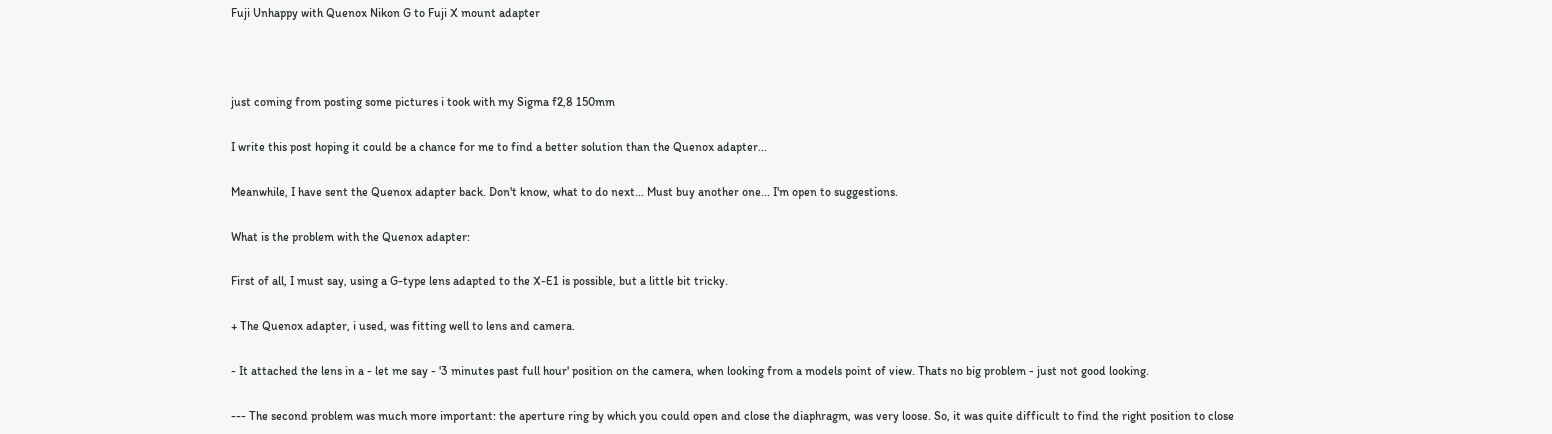Fuji Unhappy with Quenox Nikon G to Fuji X mount adapter



just coming from posting some pictures i took with my Sigma f2,8 150mm

I write this post hoping it could be a chance for me to find a better solution than the Quenox adapter...

Meanwhile, I have sent the Quenox adapter back. Don't know, what to do next... Must buy another one... I'm open to suggestions.

What is the problem with the Quenox adapter:

First of all, I must say, using a G-type lens adapted to the X-E1 is possible, but a little bit tricky.

+ The Quenox adapter, i used, was fitting well to lens and camera.

- It attached the lens in a - let me say - '3 minutes past full hour' position on the camera, when looking from a models point of view. Thats no big problem - just not good looking.

--- The second problem was much more important: the aperture ring by which you could open and close the diaphragm, was very loose. So, it was quite difficult to find the right position to close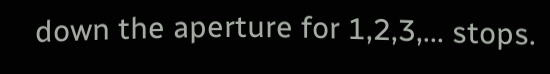down the aperture for 1,2,3,... stops.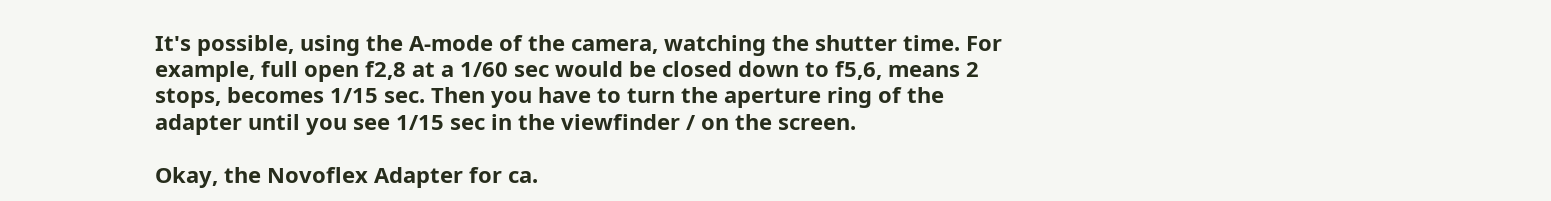It's possible, using the A-mode of the camera, watching the shutter time. For example, full open f2,8 at a 1/60 sec would be closed down to f5,6, means 2 stops, becomes 1/15 sec. Then you have to turn the aperture ring of the adapter until you see 1/15 sec in the viewfinder / on the screen.

Okay, the Novoflex Adapter for ca.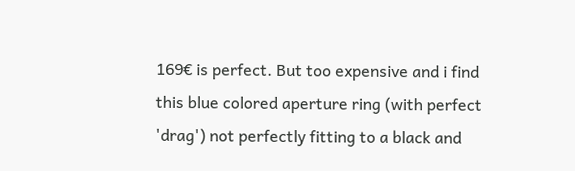169€ is perfect. But too expensive and i find this blue colored aperture ring (with perfect 'drag') not perfectly fitting to a black and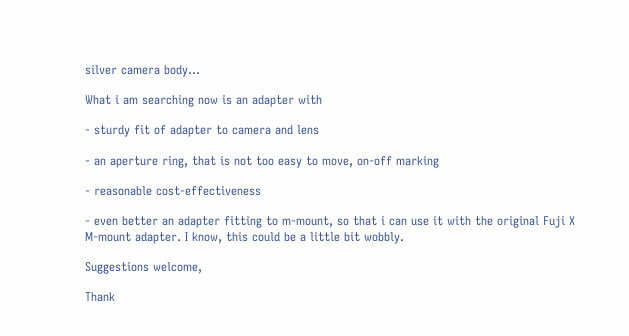silver camera body...

What i am searching now is an adapter with

- sturdy fit of adapter to camera and lens

- an aperture ring, that is not too easy to move, on-off marking

- reasonable cost-effectiveness

- even better an adapter fitting to m-mount, so that i can use it with the original Fuji X M-mount adapter. I know, this could be a little bit wobbly.

Suggestions welcome,

Thank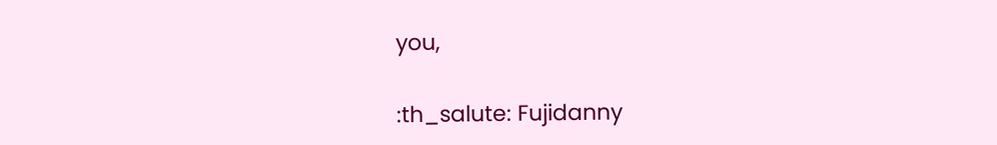you,

:th_salute: Fujidanny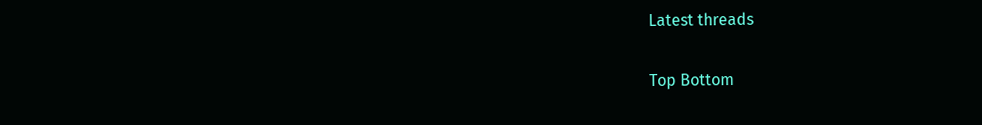Latest threads

Top Bottom